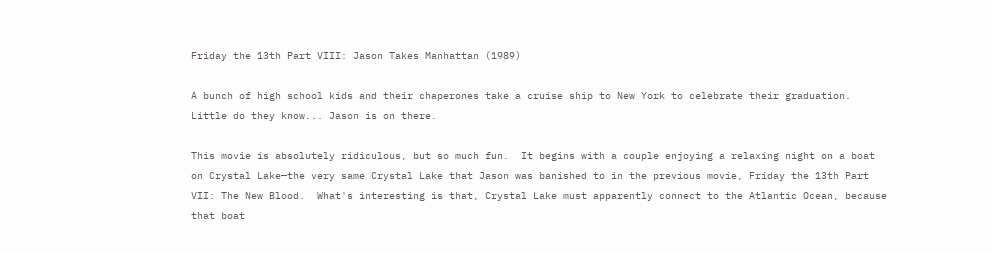Friday the 13th Part VIII: Jason Takes Manhattan (1989)

A bunch of high school kids and their chaperones take a cruise ship to New York to celebrate their graduation.  Little do they know... Jason is on there.

This movie is absolutely ridiculous, but so much fun.  It begins with a couple enjoying a relaxing night on a boat on Crystal Lake—the very same Crystal Lake that Jason was banished to in the previous movie, Friday the 13th Part VII: The New Blood.  What's interesting is that, Crystal Lake must apparently connect to the Atlantic Ocean, because that boat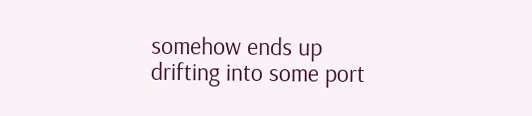somehow ends up drifting into some port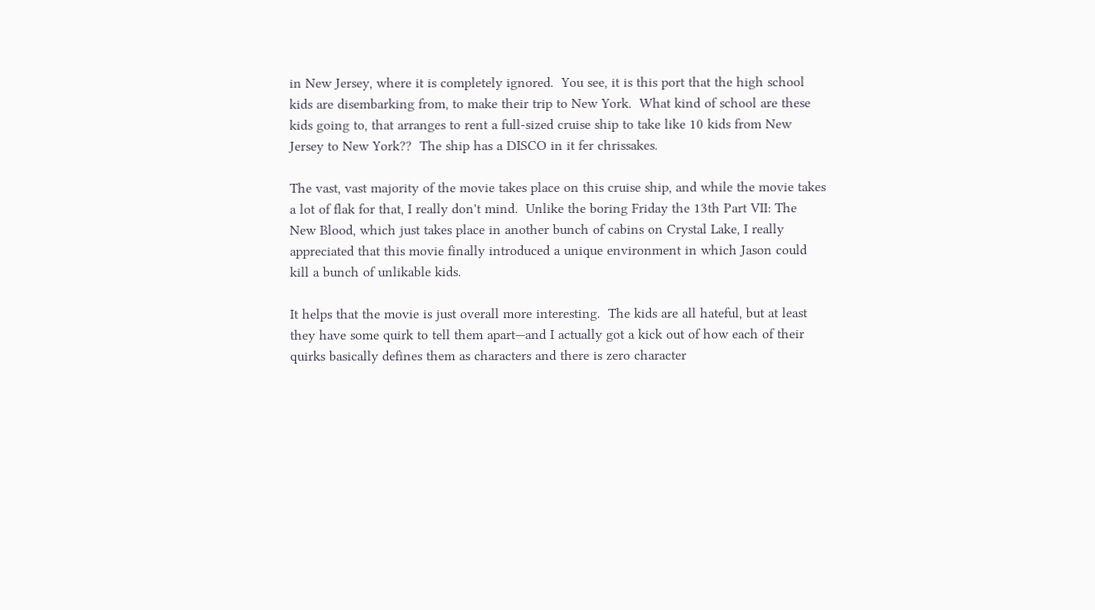in New Jersey, where it is completely ignored.  You see, it is this port that the high school kids are disembarking from, to make their trip to New York.  What kind of school are these kids going to, that arranges to rent a full-sized cruise ship to take like 10 kids from New Jersey to New York??  The ship has a DISCO in it fer chrissakes.

The vast, vast majority of the movie takes place on this cruise ship, and while the movie takes a lot of flak for that, I really don't mind.  Unlike the boring Friday the 13th Part VII: The New Blood, which just takes place in another bunch of cabins on Crystal Lake, I really appreciated that this movie finally introduced a unique environment in which Jason could kill a bunch of unlikable kids.

It helps that the movie is just overall more interesting.  The kids are all hateful, but at least they have some quirk to tell them apart—and I actually got a kick out of how each of their quirks basically defines them as characters and there is zero character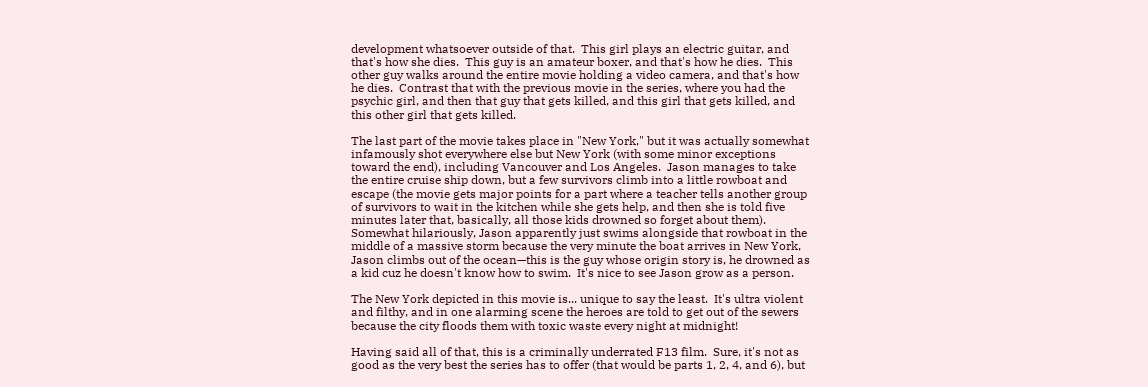development whatsoever outside of that.  This girl plays an electric guitar, and that's how she dies.  This guy is an amateur boxer, and that's how he dies.  This other guy walks around the entire movie holding a video camera, and that's how he dies.  Contrast that with the previous movie in the series, where you had the psychic girl, and then that guy that gets killed, and this girl that gets killed, and this other girl that gets killed.

The last part of the movie takes place in "New York," but it was actually somewhat infamously shot everywhere else but New York (with some minor exceptions toward the end), including Vancouver and Los Angeles.  Jason manages to take the entire cruise ship down, but a few survivors climb into a little rowboat and escape (the movie gets major points for a part where a teacher tells another group of survivors to wait in the kitchen while she gets help, and then she is told five minutes later that, basically, all those kids drowned so forget about them).  Somewhat hilariously, Jason apparently just swims alongside that rowboat in the middle of a massive storm because the very minute the boat arrives in New York, Jason climbs out of the ocean—this is the guy whose origin story is, he drowned as a kid cuz he doesn't know how to swim.  It's nice to see Jason grow as a person.

The New York depicted in this movie is... unique to say the least.  It's ultra violent and filthy, and in one alarming scene the heroes are told to get out of the sewers because the city floods them with toxic waste every night at midnight!

Having said all of that, this is a criminally underrated F13 film.  Sure, it's not as good as the very best the series has to offer (that would be parts 1, 2, 4, and 6), but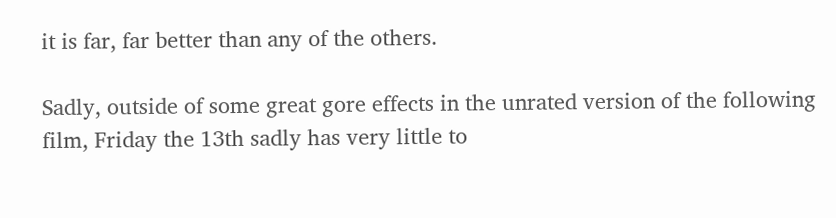it is far, far better than any of the others.

Sadly, outside of some great gore effects in the unrated version of the following film, Friday the 13th sadly has very little to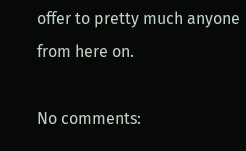offer to pretty much anyone from here on.

No comments: